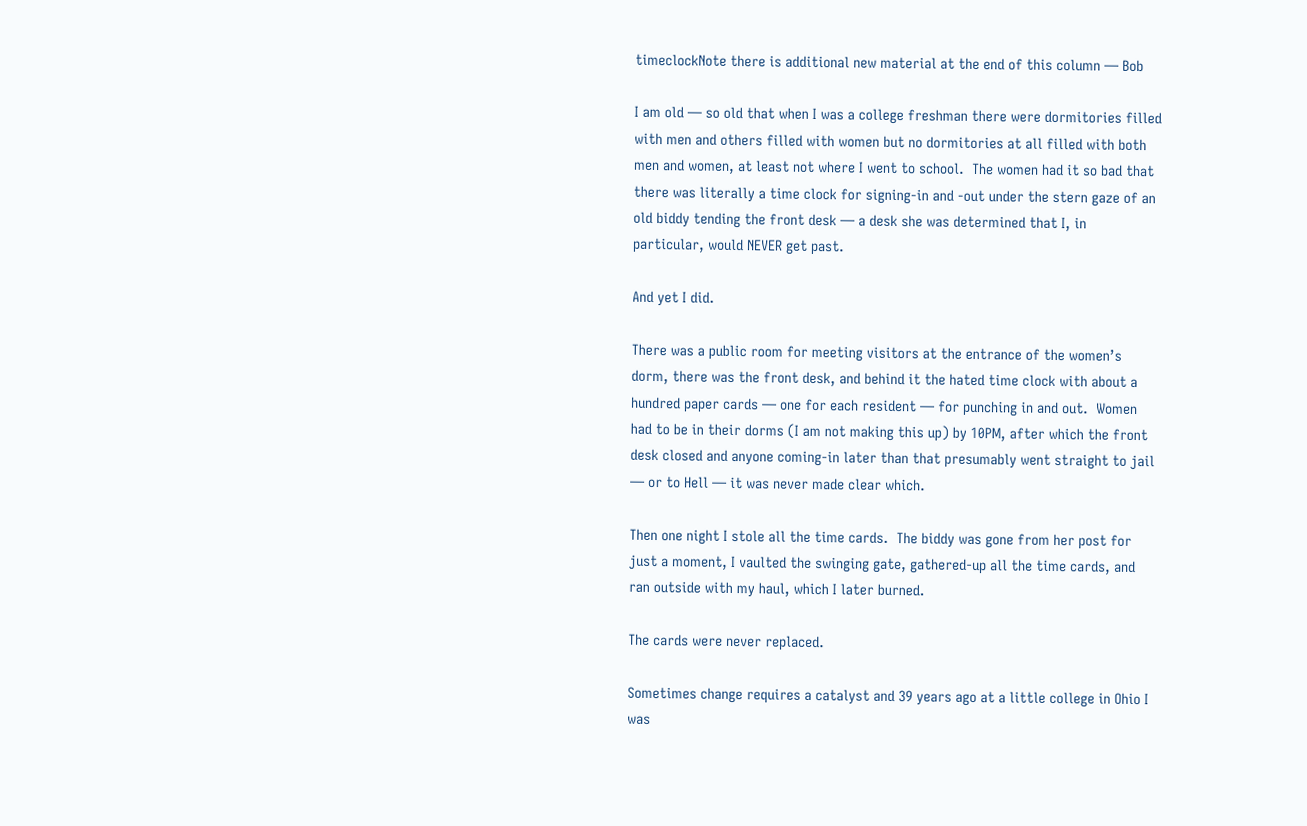timeclockNote there is additional new material at the end of this column — Bob

I am old — so old that when I was a college freshman there were dormitories filled with men and others filled with women but no dormitories at all filled with both men and women, at least not where I went to school.  The women had it so bad that there was literally a time clock for signing-in and -out under the stern gaze of an old biddy tending the front desk — a desk she was determined that I, in particular, would NEVER get past.

And yet I did.

There was a public room for meeting visitors at the entrance of the women’s dorm, there was the front desk, and behind it the hated time clock with about a hundred paper cards — one for each resident — for punching in and out.  Women had to be in their dorms (I am not making this up) by 10PM, after which the front desk closed and anyone coming-in later than that presumably went straight to jail — or to Hell — it was never made clear which.

Then one night I stole all the time cards.  The biddy was gone from her post for just a moment, I vaulted the swinging gate, gathered-up all the time cards, and ran outside with my haul, which I later burned.

The cards were never replaced.

Sometimes change requires a catalyst and 39 years ago at a little college in Ohio I was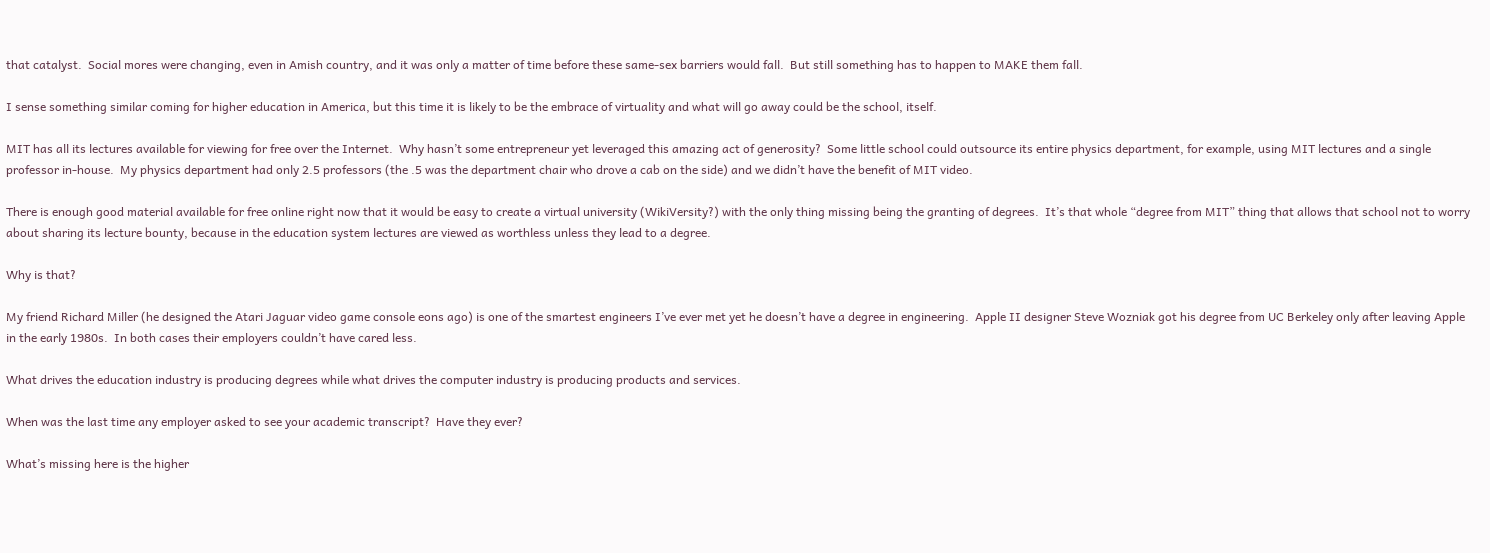that catalyst.  Social mores were changing, even in Amish country, and it was only a matter of time before these same-sex barriers would fall.  But still something has to happen to MAKE them fall.

I sense something similar coming for higher education in America, but this time it is likely to be the embrace of virtuality and what will go away could be the school, itself.

MIT has all its lectures available for viewing for free over the Internet.  Why hasn’t some entrepreneur yet leveraged this amazing act of generosity?  Some little school could outsource its entire physics department, for example, using MIT lectures and a single professor in-house.  My physics department had only 2.5 professors (the .5 was the department chair who drove a cab on the side) and we didn’t have the benefit of MIT video.

There is enough good material available for free online right now that it would be easy to create a virtual university (WikiVersity?) with the only thing missing being the granting of degrees.  It’s that whole “degree from MIT” thing that allows that school not to worry about sharing its lecture bounty, because in the education system lectures are viewed as worthless unless they lead to a degree.

Why is that?

My friend Richard Miller (he designed the Atari Jaguar video game console eons ago) is one of the smartest engineers I’ve ever met yet he doesn’t have a degree in engineering.  Apple II designer Steve Wozniak got his degree from UC Berkeley only after leaving Apple in the early 1980s.  In both cases their employers couldn’t have cared less.

What drives the education industry is producing degrees while what drives the computer industry is producing products and services.

When was the last time any employer asked to see your academic transcript?  Have they ever?

What’s missing here is the higher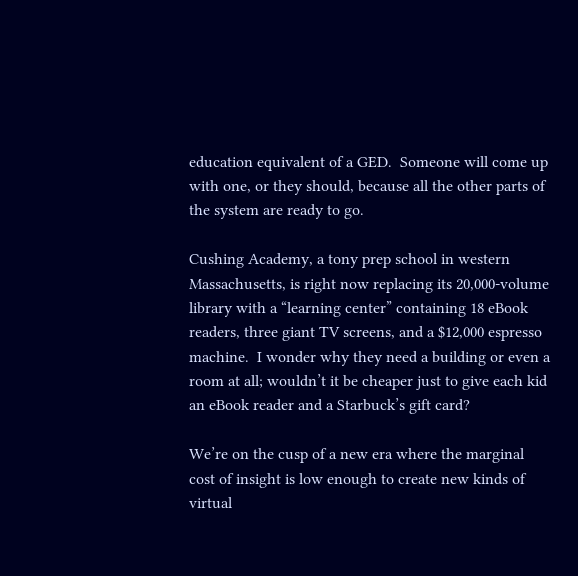education equivalent of a GED.  Someone will come up with one, or they should, because all the other parts of the system are ready to go.

Cushing Academy, a tony prep school in western Massachusetts, is right now replacing its 20,000-volume library with a “learning center” containing 18 eBook readers, three giant TV screens, and a $12,000 espresso machine.  I wonder why they need a building or even a room at all; wouldn’t it be cheaper just to give each kid an eBook reader and a Starbuck’s gift card?

We’re on the cusp of a new era where the marginal cost of insight is low enough to create new kinds of virtual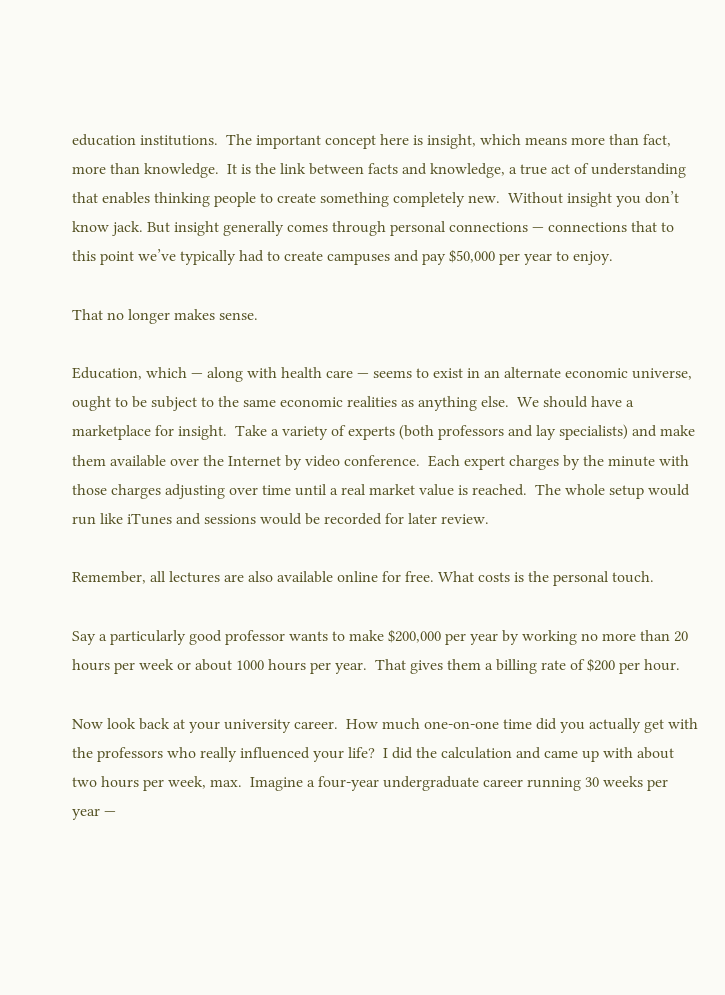education institutions.  The important concept here is insight, which means more than fact, more than knowledge.  It is the link between facts and knowledge, a true act of understanding that enables thinking people to create something completely new.  Without insight you don’t know jack. But insight generally comes through personal connections — connections that to this point we’ve typically had to create campuses and pay $50,000 per year to enjoy.

That no longer makes sense.

Education, which — along with health care — seems to exist in an alternate economic universe, ought to be subject to the same economic realities as anything else.  We should have a marketplace for insight.  Take a variety of experts (both professors and lay specialists) and make them available over the Internet by video conference.  Each expert charges by the minute with those charges adjusting over time until a real market value is reached.  The whole setup would run like iTunes and sessions would be recorded for later review.

Remember, all lectures are also available online for free. What costs is the personal touch.

Say a particularly good professor wants to make $200,000 per year by working no more than 20 hours per week or about 1000 hours per year.  That gives them a billing rate of $200 per hour.

Now look back at your university career.  How much one-on-one time did you actually get with the professors who really influenced your life?  I did the calculation and came up with about two hours per week, max.  Imagine a four-year undergraduate career running 30 weeks per year —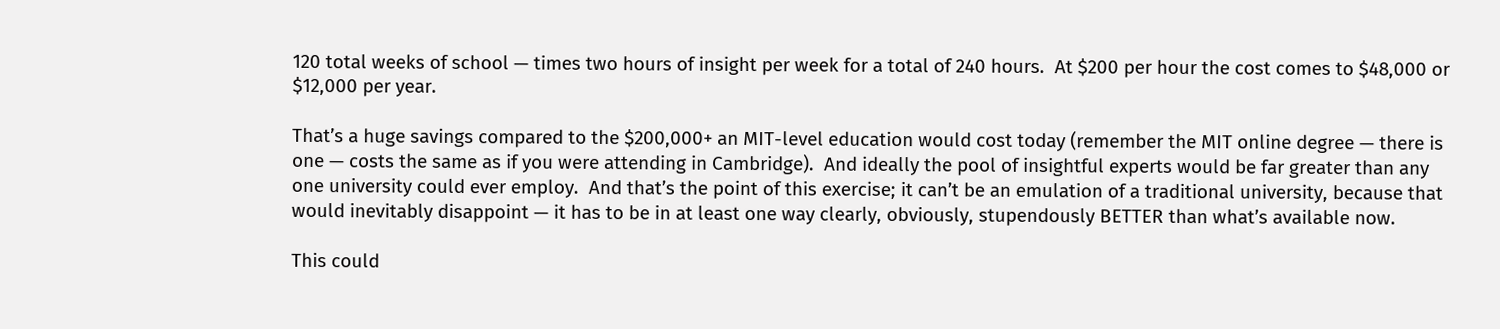120 total weeks of school — times two hours of insight per week for a total of 240 hours.  At $200 per hour the cost comes to $48,000 or $12,000 per year.

That’s a huge savings compared to the $200,000+ an MIT-level education would cost today (remember the MIT online degree — there is one — costs the same as if you were attending in Cambridge).  And ideally the pool of insightful experts would be far greater than any one university could ever employ.  And that’s the point of this exercise; it can’t be an emulation of a traditional university, because that would inevitably disappoint — it has to be in at least one way clearly, obviously, stupendously BETTER than what’s available now.

This could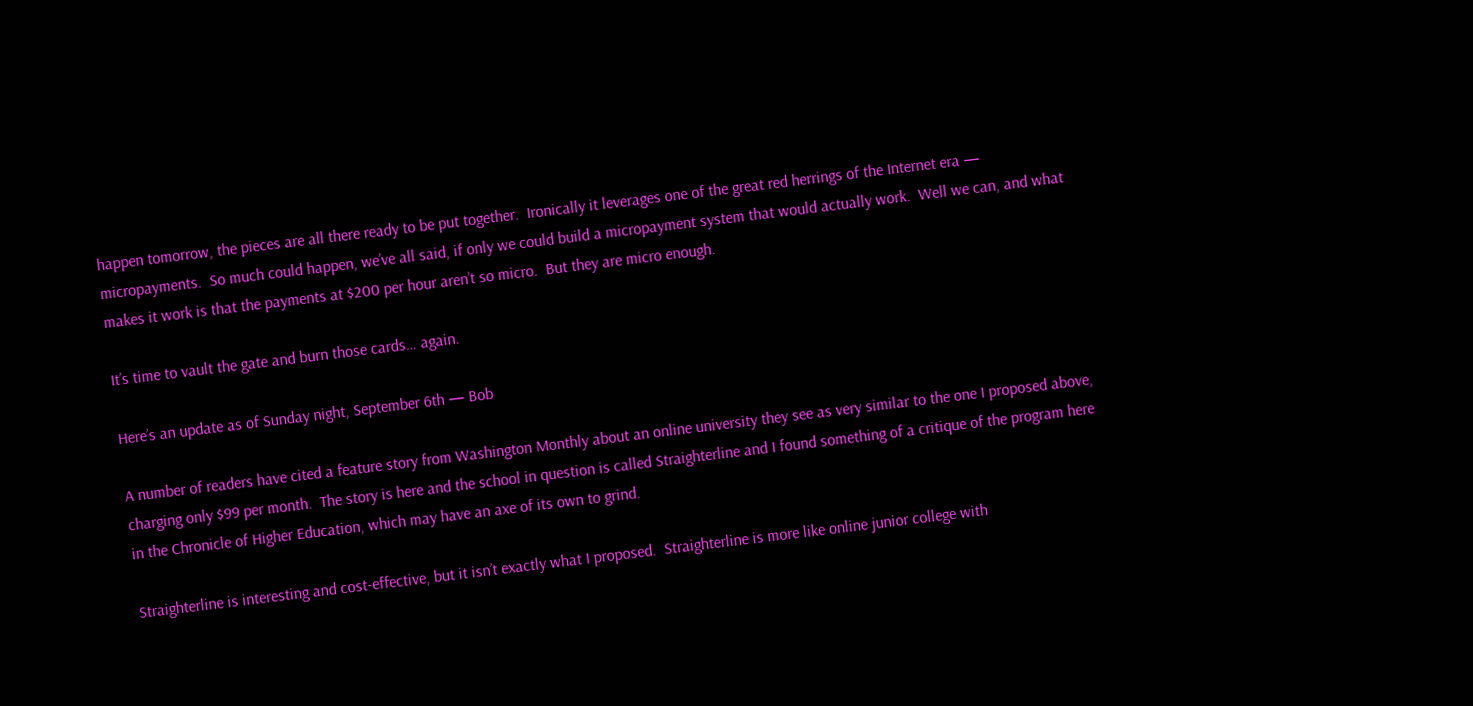happen tomorrow, the pieces are all there ready to be put together.  Ironically it leverages one of the great red herrings of the Internet era — micropayments.  So much could happen, we’ve all said, if only we could build a micropayment system that would actually work.  Well we can, and what makes it work is that the payments at $200 per hour aren’t so micro.  But they are micro enough.

It’s time to vault the gate and burn those cards… again.

Here’s an update as of Sunday night, September 6th — Bob

A number of readers have cited a feature story from Washington Monthly about an online university they see as very similar to the one I proposed above, charging only $99 per month.  The story is here and the school in question is called Straighterline and I found something of a critique of the program here in the Chronicle of Higher Education, which may have an axe of its own to grind.

Straighterline is interesting and cost-effective, but it isn’t exactly what I proposed.  Straighterline is more like online junior college with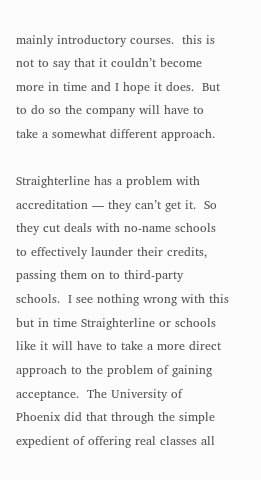mainly introductory courses.  this is not to say that it couldn’t become more in time and I hope it does.  But to do so the company will have to take a somewhat different approach.

Straighterline has a problem with accreditation — they can’t get it.  So they cut deals with no-name schools to effectively launder their credits, passing them on to third-party schools.  I see nothing wrong with this but in time Straighterline or schools like it will have to take a more direct approach to the problem of gaining acceptance.  The University of Phoenix did that through the simple expedient of offering real classes all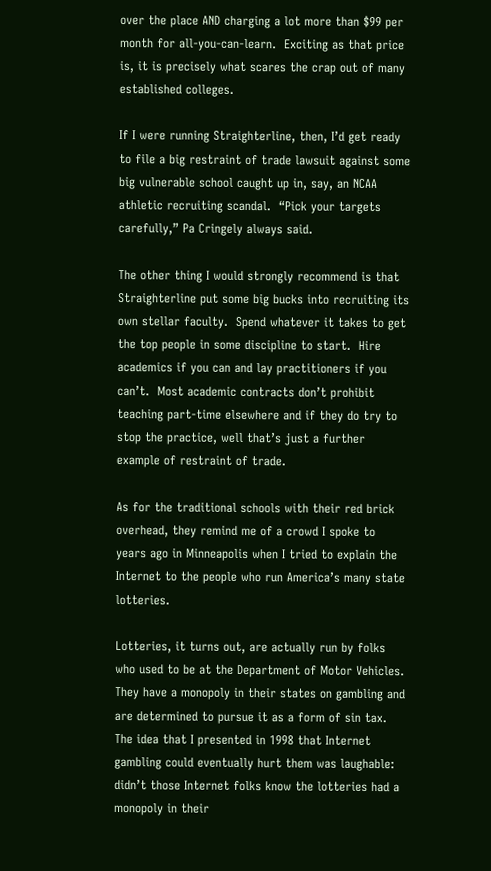over the place AND charging a lot more than $99 per month for all-you-can-learn.  Exciting as that price is, it is precisely what scares the crap out of many established colleges.

If I were running Straighterline, then, I’d get ready to file a big restraint of trade lawsuit against some big vulnerable school caught up in, say, an NCAA athletic recruiting scandal.  “Pick your targets carefully,” Pa Cringely always said.

The other thing I would strongly recommend is that Straighterline put some big bucks into recruiting its own stellar faculty.  Spend whatever it takes to get the top people in some discipline to start.  Hire academics if you can and lay practitioners if you can’t.  Most academic contracts don’t prohibit teaching part-time elsewhere and if they do try to stop the practice, well that’s just a further example of restraint of trade.

As for the traditional schools with their red brick overhead, they remind me of a crowd I spoke to years ago in Minneapolis when I tried to explain the Internet to the people who run America’s many state lotteries.

Lotteries, it turns out, are actually run by folks who used to be at the Department of Motor Vehicles.  They have a monopoly in their states on gambling and are determined to pursue it as a form of sin tax.  The idea that I presented in 1998 that Internet gambling could eventually hurt them was laughable: didn’t those Internet folks know the lotteries had a monopoly in their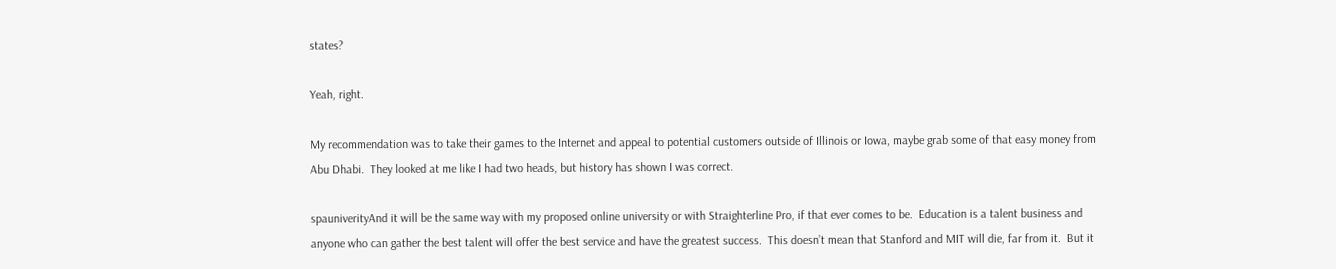states?

Yeah, right.

My recommendation was to take their games to the Internet and appeal to potential customers outside of Illinois or Iowa, maybe grab some of that easy money from Abu Dhabi.  They looked at me like I had two heads, but history has shown I was correct.

spauniverityAnd it will be the same way with my proposed online university or with Straighterline Pro, if that ever comes to be.  Education is a talent business and anyone who can gather the best talent will offer the best service and have the greatest success.  This doesn’t mean that Stanford and MIT will die, far from it.  But it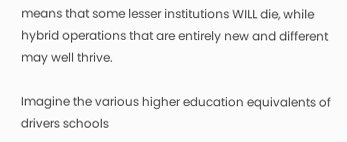means that some lesser institutions WILL die, while hybrid operations that are entirely new and different may well thrive.

Imagine the various higher education equivalents of drivers schools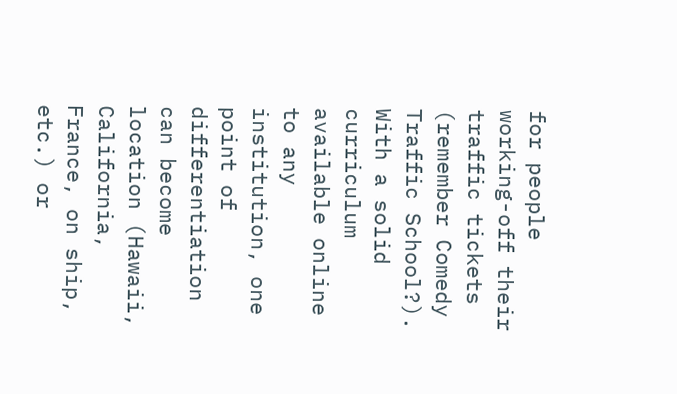for people working-off their traffic tickets (remember Comedy Traffic School?).  With a solid curriculum available online to any institution, one point of differentiation can become location (Hawaii, California, France, on ship, etc.) or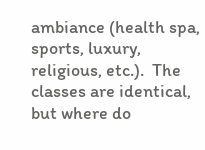ambiance (health spa, sports, luxury, religious, etc.).  The classes are identical, but where do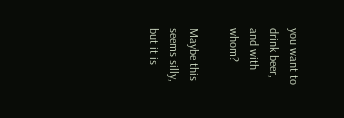you want to drink beer, and with whom?

Maybe this seems silly, but it is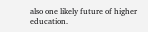also one likely future of higher education.